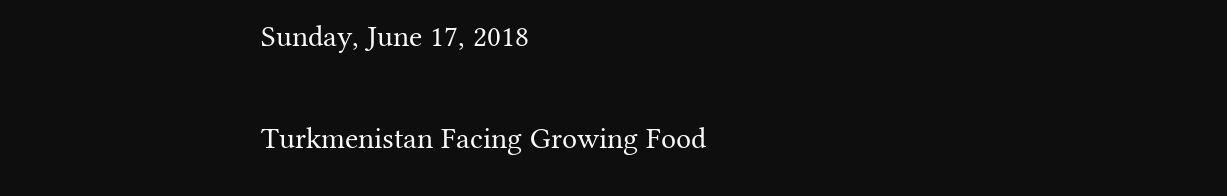Sunday, June 17, 2018

Turkmenistan Facing Growing Food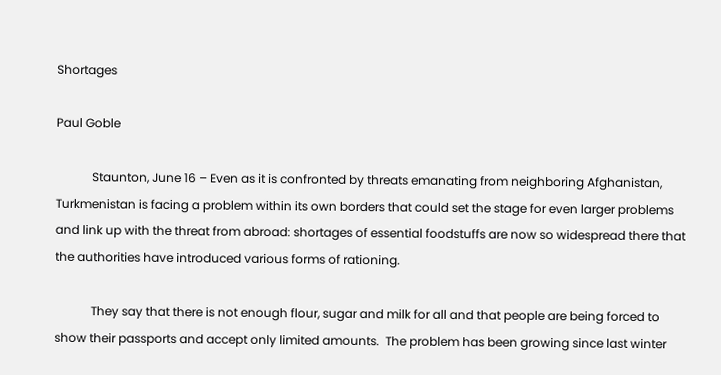Shortages

Paul Goble

            Staunton, June 16 – Even as it is confronted by threats emanating from neighboring Afghanistan, Turkmenistan is facing a problem within its own borders that could set the stage for even larger problems and link up with the threat from abroad: shortages of essential foodstuffs are now so widespread there that the authorities have introduced various forms of rationing.

            They say that there is not enough flour, sugar and milk for all and that people are being forced to show their passports and accept only limited amounts.  The problem has been growing since last winter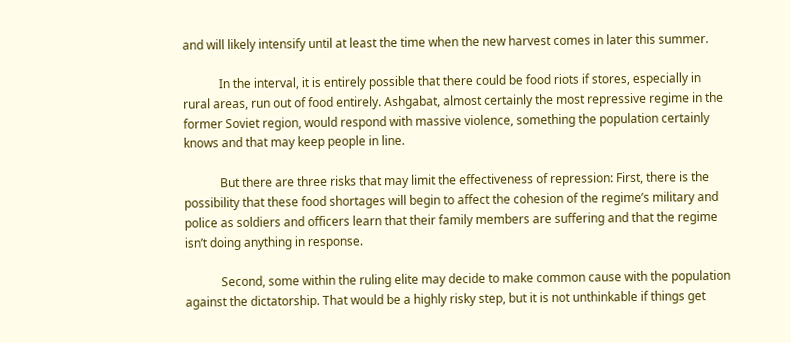and will likely intensify until at least the time when the new harvest comes in later this summer.

            In the interval, it is entirely possible that there could be food riots if stores, especially in rural areas, run out of food entirely. Ashgabat, almost certainly the most repressive regime in the former Soviet region, would respond with massive violence, something the population certainly knows and that may keep people in line.

            But there are three risks that may limit the effectiveness of repression: First, there is the possibility that these food shortages will begin to affect the cohesion of the regime’s military and police as soldiers and officers learn that their family members are suffering and that the regime isn’t doing anything in response.

            Second, some within the ruling elite may decide to make common cause with the population against the dictatorship. That would be a highly risky step, but it is not unthinkable if things get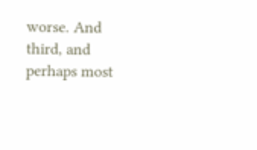worse. And third, and perhaps most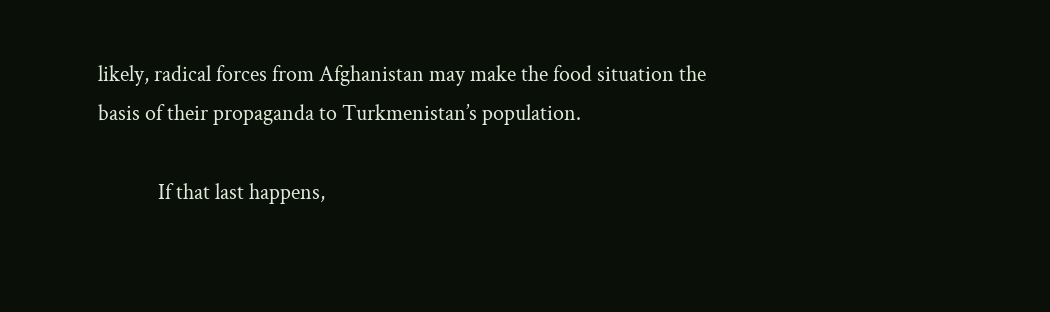likely, radical forces from Afghanistan may make the food situation the basis of their propaganda to Turkmenistan’s population.

            If that last happens,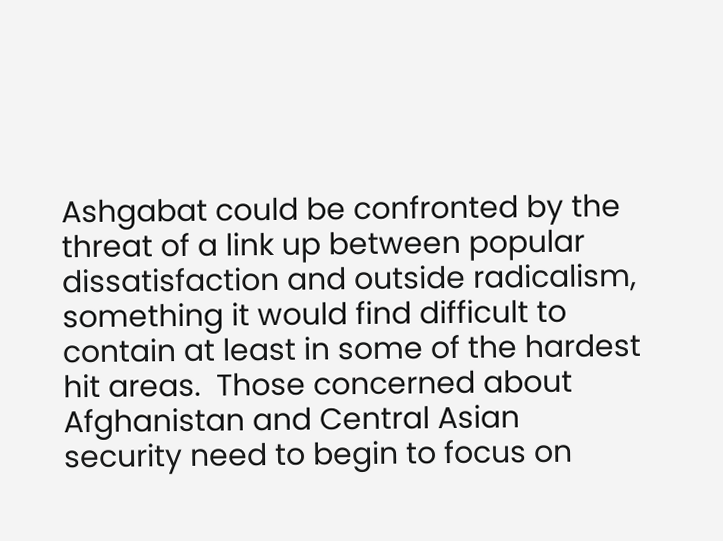Ashgabat could be confronted by the threat of a link up between popular dissatisfaction and outside radicalism, something it would find difficult to contain at least in some of the hardest hit areas.  Those concerned about Afghanistan and Central Asian security need to begin to focus on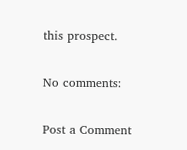this prospect.

No comments:

Post a Comment